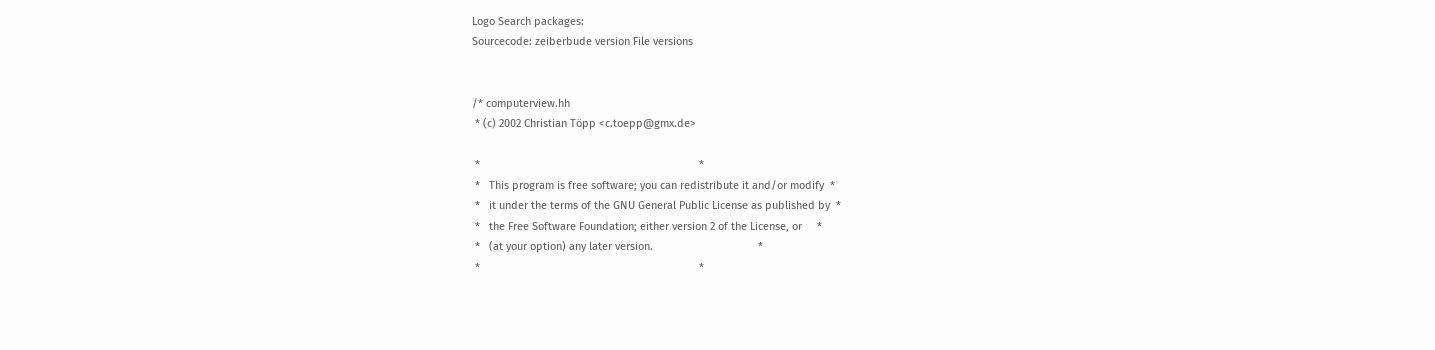Logo Search packages:
Sourcecode: zeiberbude version File versions


/* computerview.hh
 * (c) 2002 Christian Töpp <c.toepp@gmx.de>

 *                                                                         *
 *   This program is free software; you can redistribute it and/or modify  *
 *   it under the terms of the GNU General Public License as published by  *
 *   the Free Software Foundation; either version 2 of the License, or     *
 *   (at your option) any later version.                                   *
 *                                                                         *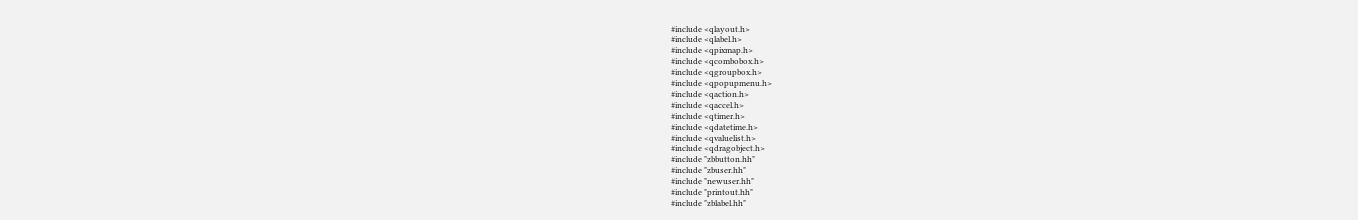#include <qlayout.h>
#include <qlabel.h>
#include <qpixmap.h>
#include <qcombobox.h>
#include <qgroupbox.h>
#include <qpopupmenu.h>
#include <qaction.h>
#include <qaccel.h>
#include <qtimer.h>
#include <qdatetime.h>
#include <qvaluelist.h>
#include <qdragobject.h>
#include "zbbutton.hh"
#include "zbuser.hh"
#include "newuser.hh"
#include "printout.hh"
#include "zblabel.hh"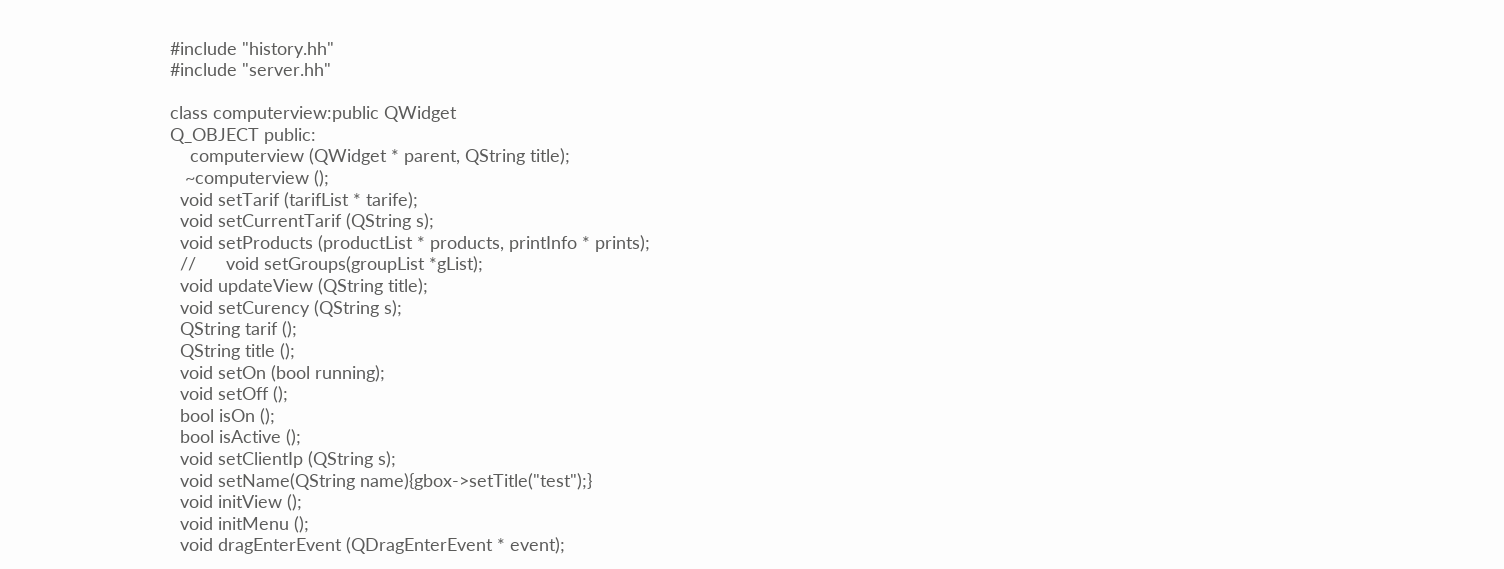#include "history.hh"
#include "server.hh"

class computerview:public QWidget
Q_OBJECT public:
    computerview (QWidget * parent, QString title);
   ~computerview ();
  void setTarif (tarifList * tarife);
  void setCurrentTarif (QString s);
  void setProducts (productList * products, printInfo * prints);
  //      void setGroups(groupList *gList);
  void updateView (QString title);
  void setCurency (QString s);
  QString tarif ();
  QString title ();
  void setOn (bool running);
  void setOff ();
  bool isOn ();
  bool isActive ();
  void setClientIp (QString s);
  void setName(QString name){gbox->setTitle("test");}
  void initView ();
  void initMenu ();
  void dragEnterEvent (QDragEnterEvent * event);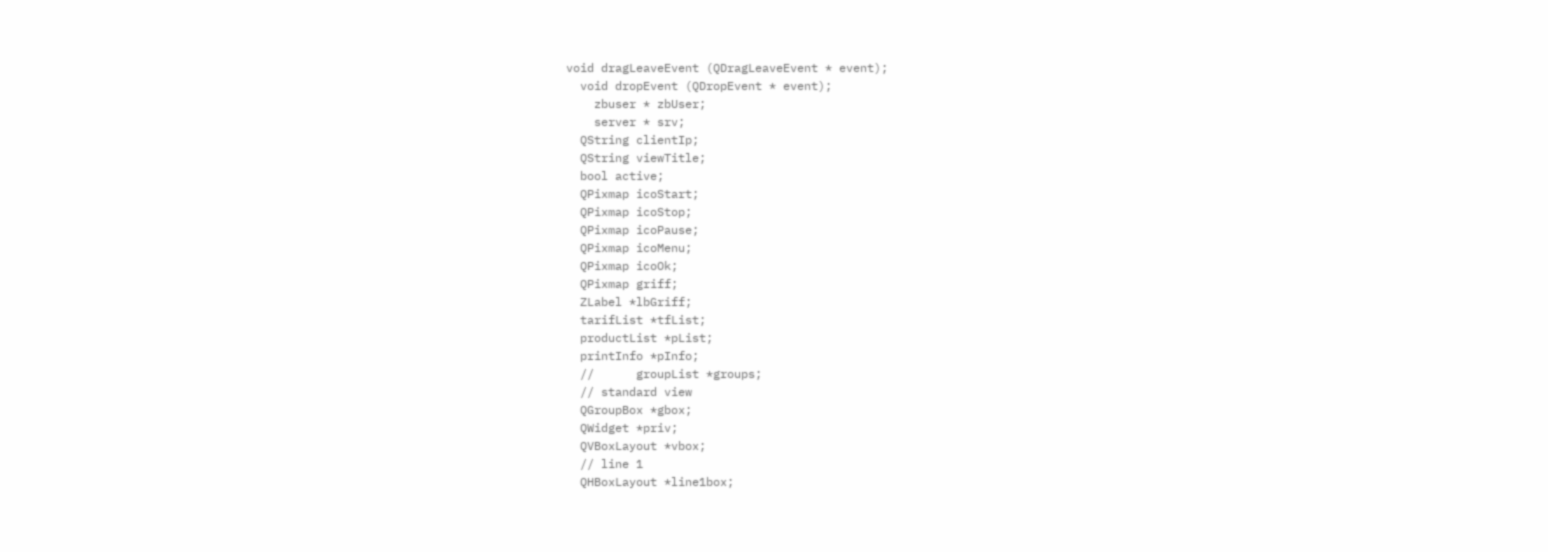void dragLeaveEvent (QDragLeaveEvent * event);
  void dropEvent (QDropEvent * event);
    zbuser * zbUser;
    server * srv;
  QString clientIp;
  QString viewTitle;
  bool active;
  QPixmap icoStart;
  QPixmap icoStop;
  QPixmap icoPause;
  QPixmap icoMenu;
  QPixmap icoOk;
  QPixmap griff;
  ZLabel *lbGriff;
  tarifList *tfList;
  productList *pList;
  printInfo *pInfo;
  //      groupList *groups;
  // standard view
  QGroupBox *gbox;
  QWidget *priv;
  QVBoxLayout *vbox;
  // line 1
  QHBoxLayout *line1box;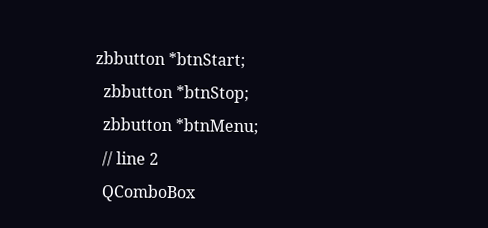zbbutton *btnStart;
  zbbutton *btnStop;
  zbbutton *btnMenu;
  // line 2
  QComboBox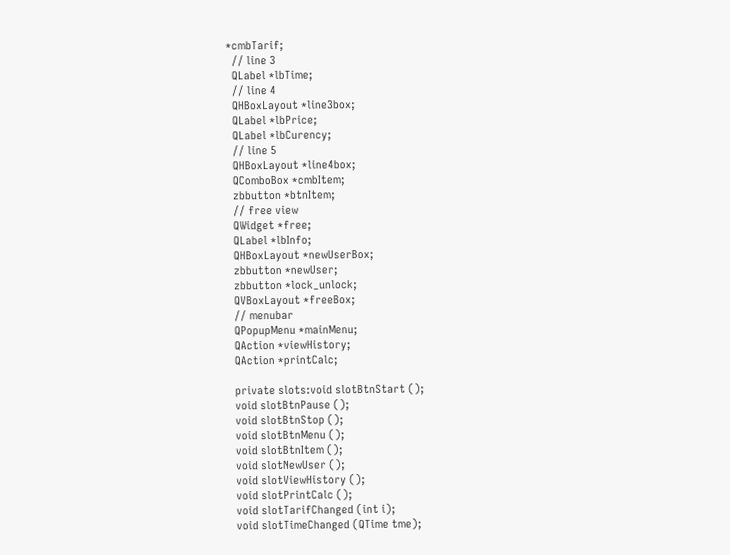*cmbTarif;
  // line 3
  QLabel *lbTime;
  // line 4
  QHBoxLayout *line3box;
  QLabel *lbPrice;
  QLabel *lbCurency;
  // line 5
  QHBoxLayout *line4box;
  QComboBox *cmbItem;
  zbbutton *btnItem;
  // free view
  QWidget *free;
  QLabel *lbInfo;
  QHBoxLayout *newUserBox;
  zbbutton *newUser;
  zbbutton *lock_unlock;
  QVBoxLayout *freeBox;
  // menubar
  QPopupMenu *mainMenu;
  QAction *viewHistory;
  QAction *printCalc;

  private slots:void slotBtnStart ();
  void slotBtnPause ();
  void slotBtnStop ();
  void slotBtnMenu ();
  void slotBtnItem ();
  void slotNewUser ();
  void slotViewHistory ();
  void slotPrintCalc ();
  void slotTarifChanged (int i);
  void slotTimeChanged (QTime tme);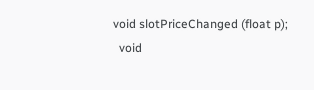void slotPriceChanged (float p);
  void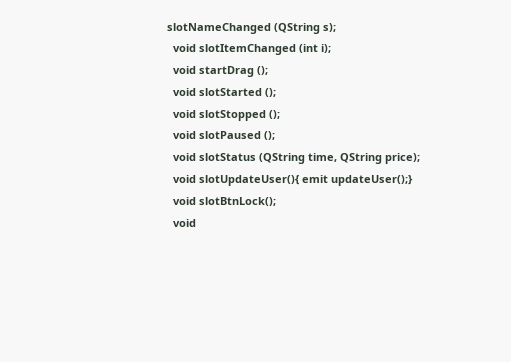slotNameChanged (QString s);
  void slotItemChanged (int i);
  void startDrag ();
  void slotStarted ();
  void slotStopped ();
  void slotPaused ();
  void slotStatus (QString time, QString price);
  void slotUpdateUser(){ emit updateUser();}
  void slotBtnLock();
  void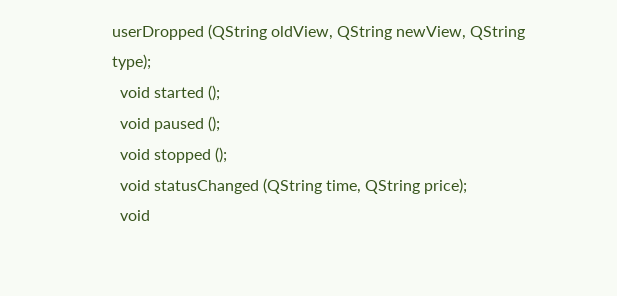userDropped (QString oldView, QString newView, QString type);
  void started ();
  void paused ();
  void stopped ();
  void statusChanged (QString time, QString price);
  void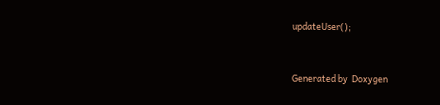updateUser();


Generated by  Doxygen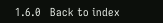1.6.0   Back to index